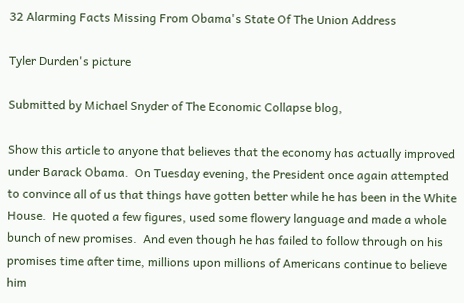32 Alarming Facts Missing From Obama's State Of The Union Address

Tyler Durden's picture

Submitted by Michael Snyder of The Economic Collapse blog,

Show this article to anyone that believes that the economy has actually improved under Barack Obama.  On Tuesday evening, the President once again attempted to convince all of us that things have gotten better while he has been in the White House.  He quoted a few figures, used some flowery language and made a whole bunch of new promises.  And even though he has failed to follow through on his promises time after time, millions upon millions of Americans continue to believe him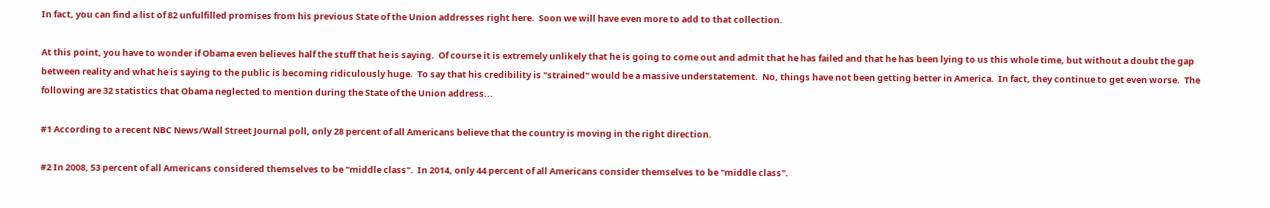In fact, you can find a list of 82 unfulfilled promises from his previous State of the Union addresses right here.  Soon we will have even more to add to that collection.

At this point, you have to wonder if Obama even believes half the stuff that he is saying.  Of course it is extremely unlikely that he is going to come out and admit that he has failed and that he has been lying to us this whole time, but without a doubt the gap between reality and what he is saying to the public is becoming ridiculously huge.  To say that his credibility is "strained" would be a massive understatement.  No, things have not been getting better in America.  In fact, they continue to get even worse.  The following are 32 statistics that Obama neglected to mention during the State of the Union address...

#1 According to a recent NBC News/Wall Street Journal poll, only 28 percent of all Americans believe that the country is moving in the right direction.

#2 In 2008, 53 percent of all Americans considered themselves to be "middle class".  In 2014, only 44 percent of all Americans consider themselves to be "middle class".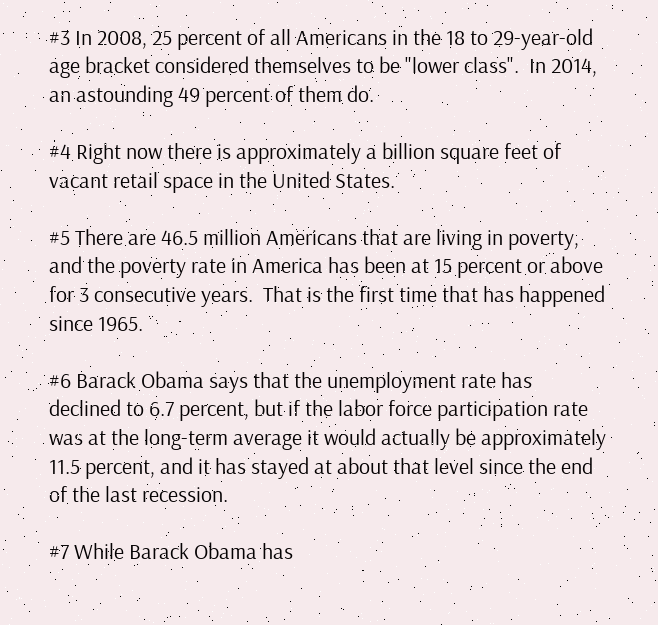#3 In 2008, 25 percent of all Americans in the 18 to 29-year-old age bracket considered themselves to be "lower class".  In 2014, an astounding 49 percent of them do.

#4 Right now there is approximately a billion square feet of vacant retail space in the United States.

#5 There are 46.5 million Americans that are living in poverty, and the poverty rate in America has been at 15 percent or above for 3 consecutive years.  That is the first time that has happened since 1965.

#6 Barack Obama says that the unemployment rate has declined to 6.7 percent, but if the labor force participation rate was at the long-term average it would actually be approximately 11.5 percent, and it has stayed at about that level since the end of the last recession.

#7 While Barack Obama has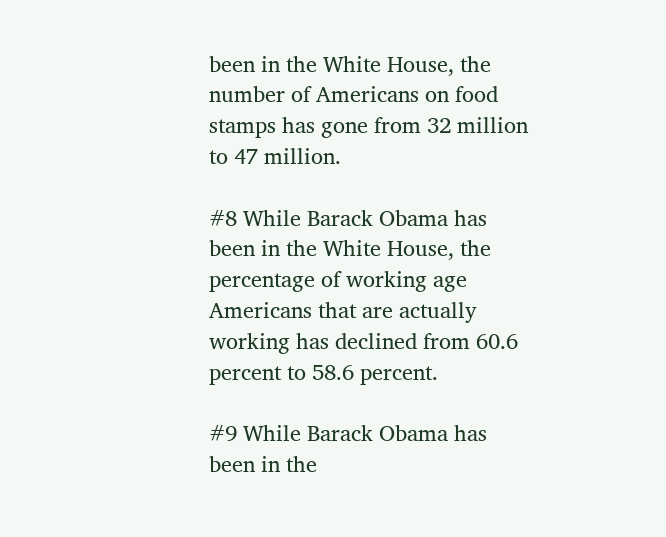been in the White House, the number of Americans on food stamps has gone from 32 million to 47 million.

#8 While Barack Obama has been in the White House, the percentage of working age Americans that are actually working has declined from 60.6 percent to 58.6 percent.

#9 While Barack Obama has been in the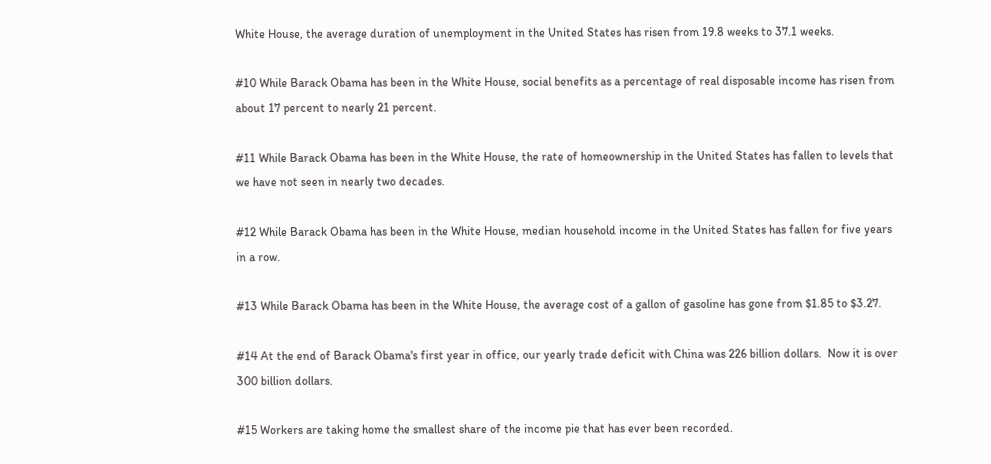White House, the average duration of unemployment in the United States has risen from 19.8 weeks to 37.1 weeks.

#10 While Barack Obama has been in the White House, social benefits as a percentage of real disposable income has risen from about 17 percent to nearly 21 percent.

#11 While Barack Obama has been in the White House, the rate of homeownership in the United States has fallen to levels that we have not seen in nearly two decades.

#12 While Barack Obama has been in the White House, median household income in the United States has fallen for five years in a row.

#13 While Barack Obama has been in the White House, the average cost of a gallon of gasoline has gone from $1.85 to $3.27.

#14 At the end of Barack Obama's first year in office, our yearly trade deficit with China was 226 billion dollars.  Now it is over 300 billion dollars.

#15 Workers are taking home the smallest share of the income pie that has ever been recorded.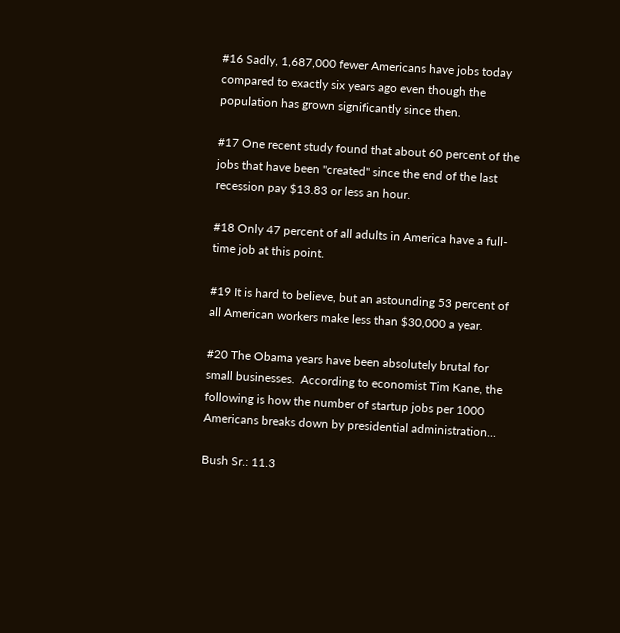#16 Sadly, 1,687,000 fewer Americans have jobs today compared to exactly six years ago even though the population has grown significantly since then.

#17 One recent study found that about 60 percent of the jobs that have been "created" since the end of the last recession pay $13.83 or less an hour.

#18 Only 47 percent of all adults in America have a full-time job at this point.

#19 It is hard to believe, but an astounding 53 percent of all American workers make less than $30,000 a year.

#20 The Obama years have been absolutely brutal for small businesses.  According to economist Tim Kane, the following is how the number of startup jobs per 1000 Americans breaks down by presidential administration...

Bush Sr.: 11.3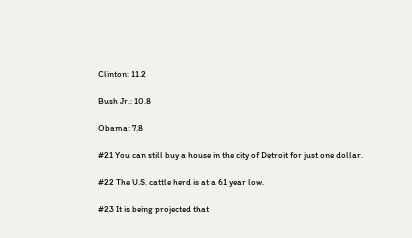Clinton: 11.2

Bush Jr.: 10.8

Obama: 7.8

#21 You can still buy a house in the city of Detroit for just one dollar.

#22 The U.S. cattle herd is at a 61 year low.

#23 It is being projected that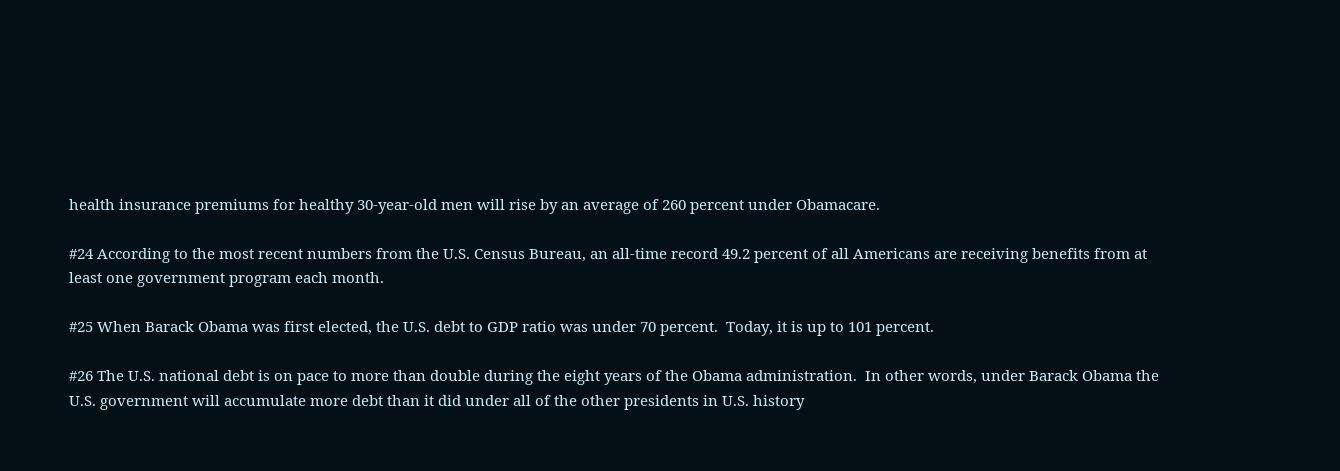health insurance premiums for healthy 30-year-old men will rise by an average of 260 percent under Obamacare.

#24 According to the most recent numbers from the U.S. Census Bureau, an all-time record 49.2 percent of all Americans are receiving benefits from at least one government program each month.

#25 When Barack Obama was first elected, the U.S. debt to GDP ratio was under 70 percent.  Today, it is up to 101 percent.

#26 The U.S. national debt is on pace to more than double during the eight years of the Obama administration.  In other words, under Barack Obama the U.S. government will accumulate more debt than it did under all of the other presidents in U.S. history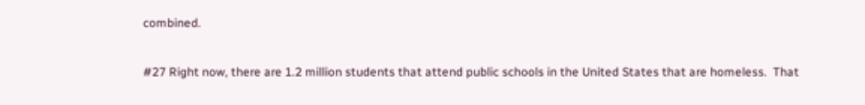combined.

#27 Right now, there are 1.2 million students that attend public schools in the United States that are homeless.  That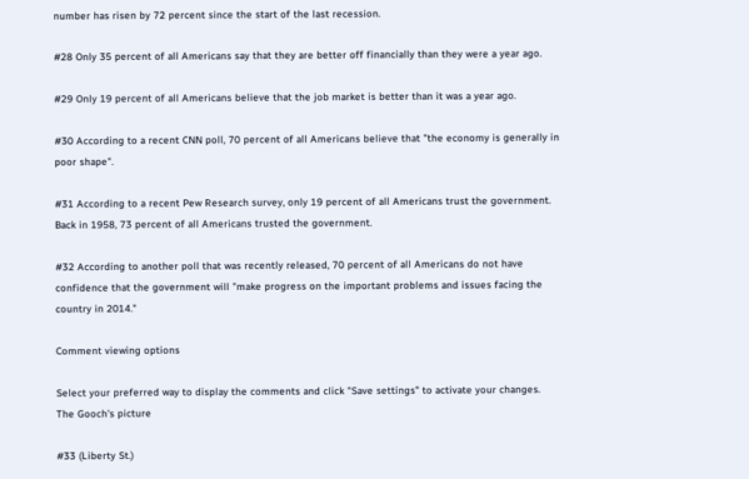number has risen by 72 percent since the start of the last recession.

#28 Only 35 percent of all Americans say that they are better off financially than they were a year ago.

#29 Only 19 percent of all Americans believe that the job market is better than it was a year ago.

#30 According to a recent CNN poll, 70 percent of all Americans believe that "the economy is generally in poor shape".

#31 According to a recent Pew Research survey, only 19 percent of all Americans trust the government.   Back in 1958, 73 percent of all Americans trusted the government.

#32 According to another poll that was recently released, 70 percent of all Americans do not have confidence that the government will "make progress on the important problems and issues facing the country in 2014."

Comment viewing options

Select your preferred way to display the comments and click "Save settings" to activate your changes.
The Gooch's picture

#33 (Liberty St.)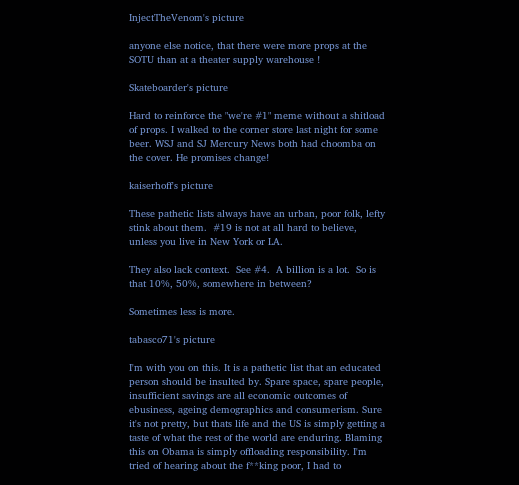InjectTheVenom's picture

anyone else notice, that there were more props at the SOTU than at a theater supply warehouse !

Skateboarder's picture

Hard to reinforce the "we're #1" meme without a shitload of props. I walked to the corner store last night for some beer. WSJ and SJ Mercury News both had choomba on the cover. He promises change!

kaiserhoff's picture

These pathetic lists always have an urban, poor folk, lefty stink about them.  #19 is not at all hard to believe, unless you live in New York or LA.

They also lack context.  See #4.  A billion is a lot.  So is that 10%, 50%, somewhere in between?

Sometimes less is more.

tabasco71's picture

I'm with you on this. It is a pathetic list that an educated person should be insulted by. Spare space, spare people, insufficient savings are all economic outcomes of ebusiness, ageing demographics and consumerism. Sure it's not pretty, but thats life and the US is simply getting a taste of what the rest of the world are enduring. Blaming this on Obama is simply offloading responsibility. I'm tried of hearing about the f**king poor, I had to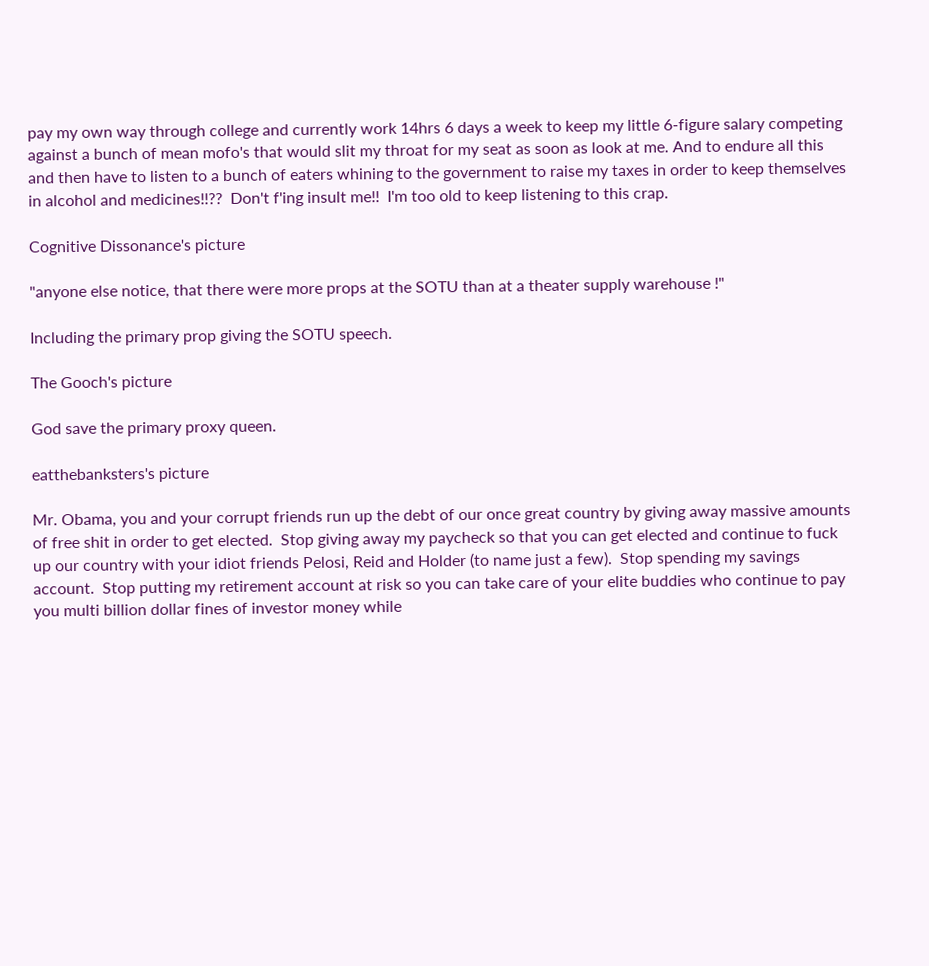pay my own way through college and currently work 14hrs 6 days a week to keep my little 6-figure salary competing against a bunch of mean mofo's that would slit my throat for my seat as soon as look at me. And to endure all this and then have to listen to a bunch of eaters whining to the government to raise my taxes in order to keep themselves in alcohol and medicines!!??  Don't f'ing insult me!!  I'm too old to keep listening to this crap.

Cognitive Dissonance's picture

"anyone else notice, that there were more props at the SOTU than at a theater supply warehouse !"

Including the primary prop giving the SOTU speech.

The Gooch's picture

God save the primary proxy queen.

eatthebanksters's picture

Mr. Obama, you and your corrupt friends run up the debt of our once great country by giving away massive amounts of free shit in order to get elected.  Stop giving away my paycheck so that you can get elected and continue to fuck up our country with your idiot friends Pelosi, Reid and Holder (to name just a few).  Stop spending my savings account.  Stop putting my retirement account at risk so you can take care of your elite buddies who continue to pay you multi billion dollar fines of investor money while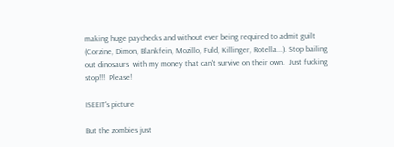making huge paychecks and without ever being required to admit guilt (Corzine, Dimon, Blankfein, Mozillo, Fuld, Killinger, Rotella...). Stop bailing out dinosaurs  with my money that can't survive on their own.  Just fucking stop!!!  Please!

ISEEIT's picture

But the zombies just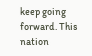keep going forward. This nation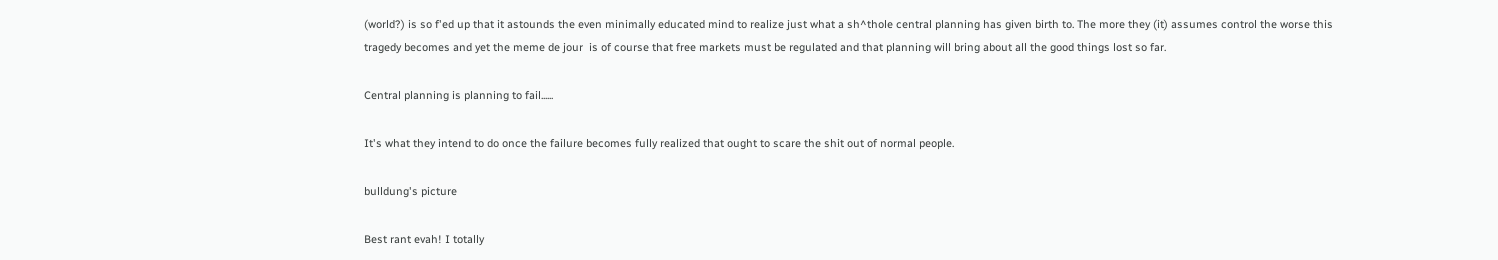(world?) is so f'ed up that it astounds the even minimally educated mind to realize just what a sh^thole central planning has given birth to. The more they (it) assumes control the worse this tragedy becomes and yet the meme de jour  is of course that free markets must be regulated and that planning will bring about all the good things lost so far.

Central planning is planning to fail......

It's what they intend to do once the failure becomes fully realized that ought to scare the shit out of normal people.

bulldung's picture

Best rant evah! I totally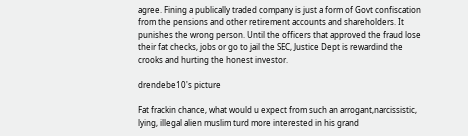agree. Fining a publically traded company is just a form of Govt confiscation from the pensions and other retirement accounts and shareholders. It punishes the wrong person. Until the officers that approved the fraud lose their fat checks, jobs or go to jail the SEC, Justice Dept is rewardind the crooks and hurting the honest investor.

drendebe10's picture

Fat frackin chance, what would u expect from such an arrogant,narcissistic, lying, illegal alien muslim turd more interested in his grand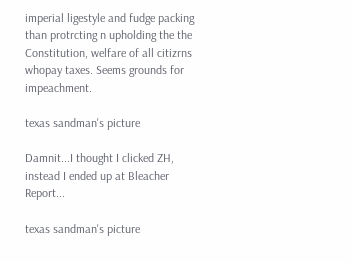imperial ligestyle and fudge packing than protrcting n upholding the the Constitution, welfare of all citizrns whopay taxes. Seems grounds for impeachment.

texas sandman's picture

Damnit...I thought I clicked ZH, instead I ended up at Bleacher Report...

texas sandman's picture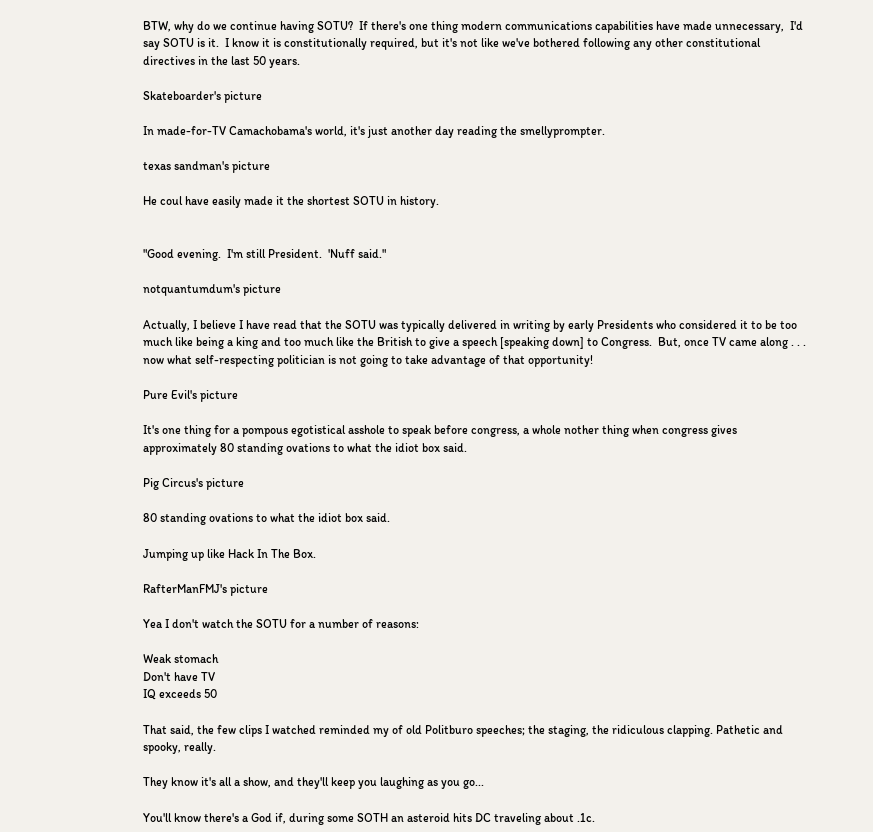BTW, why do we continue having SOTU?  If there's one thing modern communications capabilities have made unnecessary,  I'd say SOTU is it.  I know it is constitutionally required, but it's not like we've bothered following any other constitutional directives in the last 50 years.

Skateboarder's picture

In made-for-TV Camachobama's world, it's just another day reading the smellyprompter.

texas sandman's picture

He coul have easily made it the shortest SOTU in history.


"Good evening.  I'm still President.  'Nuff said."

notquantumdum's picture

Actually, I believe I have read that the SOTU was typically delivered in writing by early Presidents who considered it to be too much like being a king and too much like the British to give a speech [speaking down] to Congress.  But, once TV came along . . . now what self-respecting politician is not going to take advantage of that opportunity!

Pure Evil's picture

It's one thing for a pompous egotistical asshole to speak before congress, a whole nother thing when congress gives approximately 80 standing ovations to what the idiot box said.

Pig Circus's picture

80 standing ovations to what the idiot box said.

Jumping up like Hack In The Box.

RafterManFMJ's picture

Yea I don't watch the SOTU for a number of reasons:

Weak stomach
Don't have TV
IQ exceeds 50

That said, the few clips I watched reminded my of old Politburo speeches; the staging, the ridiculous clapping. Pathetic and spooky, really.

They know it's all a show, and they'll keep you laughing as you go...

You'll know there's a God if, during some SOTH an asteroid hits DC traveling about .1c.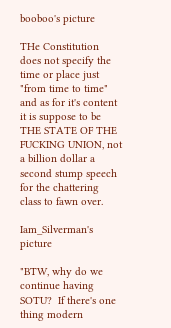booboo's picture

THe Constitution does not specify the time or place just "from time to time" and as for it's content it is suppose to be THE STATE OF THE FUCKING UNION, not a billion dollar a second stump speech for the chattering class to fawn over.

Iam_Silverman's picture

"BTW, why do we continue having SOTU?  If there's one thing modern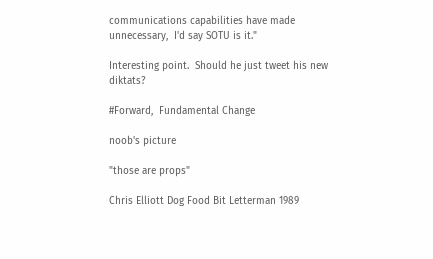communications capabilities have made unnecessary,  I'd say SOTU is it."

Interesting point.  Should he just tweet his new diktats?

#Forward,  Fundamental Change

noob's picture

"those are props"

Chris Elliott Dog Food Bit Letterman 1989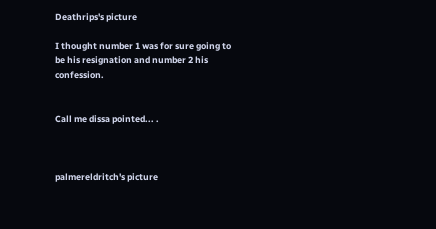Deathrips's picture

I thought number 1 was for sure going to be his resignation and number 2 his confession.


Call me dissa pointed... .



palmereldritch's picture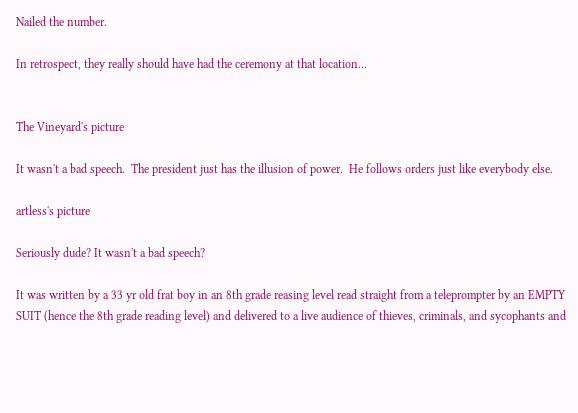Nailed the number.

In retrospect, they really should have had the ceremony at that location...


The Vineyard's picture

It wasn't a bad speech.  The president just has the illusion of power.  He follows orders just like everybody else.

artless's picture

Seriously dude? It wasn't a bad speech?

It was written by a 33 yr old frat boy in an 8th grade reasing level read straight from a teleprompter by an EMPTY SUIT (hence the 8th grade reading level) and delivered to a live audience of thieves, criminals, and sycophants and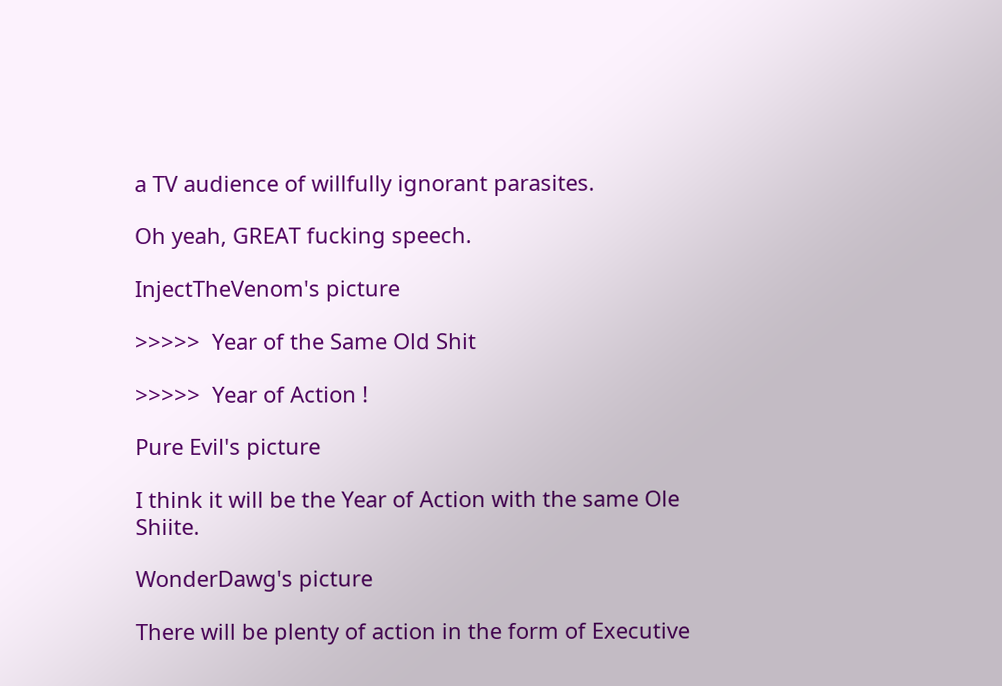a TV audience of willfully ignorant parasites.

Oh yeah, GREAT fucking speech.

InjectTheVenom's picture

>>>>>  Year of the Same Old Shit

>>>>>  Year of Action !

Pure Evil's picture

I think it will be the Year of Action with the same Ole Shiite.

WonderDawg's picture

There will be plenty of action in the form of Executive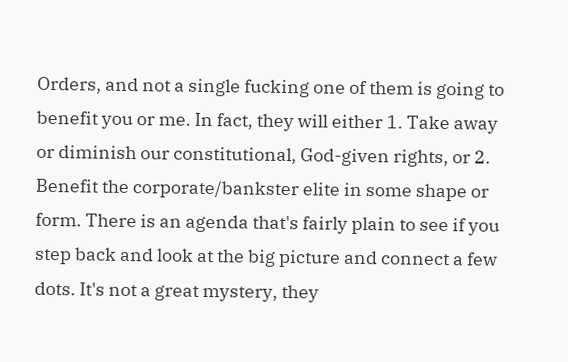Orders, and not a single fucking one of them is going to benefit you or me. In fact, they will either 1. Take away or diminish our constitutional, God-given rights, or 2. Benefit the corporate/bankster elite in some shape or form. There is an agenda that's fairly plain to see if you step back and look at the big picture and connect a few dots. It's not a great mystery, they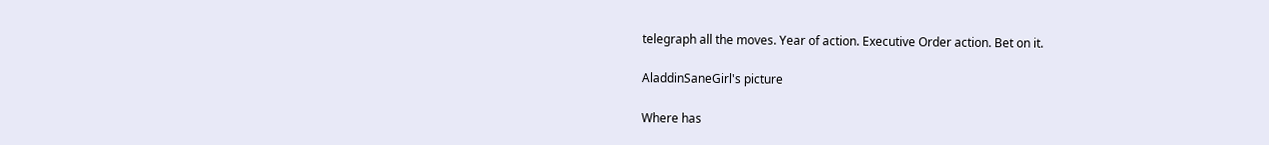telegraph all the moves. Year of action. Executive Order action. Bet on it.

AladdinSaneGirl's picture

Where has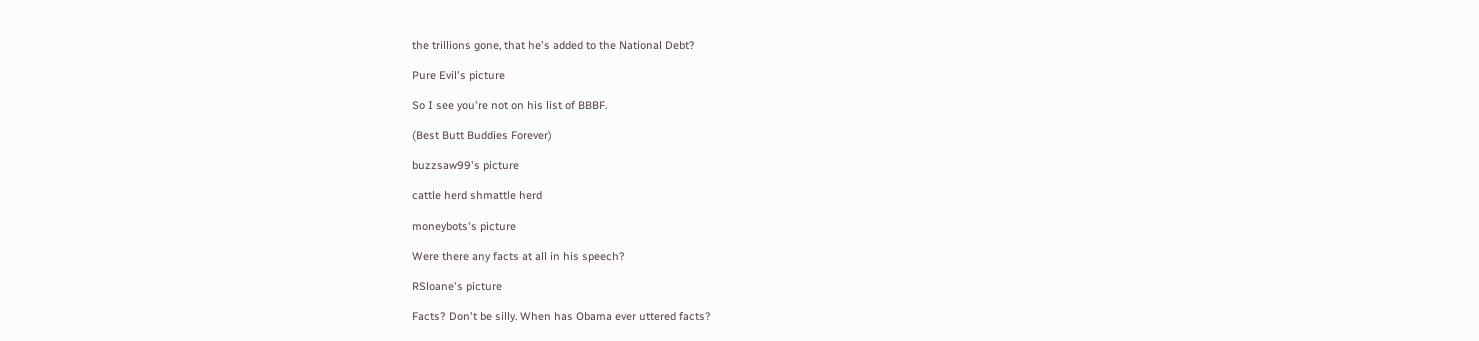the trillions gone, that he's added to the National Debt?

Pure Evil's picture

So I see you're not on his list of BBBF.

(Best Butt Buddies Forever)

buzzsaw99's picture

cattle herd shmattle herd

moneybots's picture

Were there any facts at all in his speech?

RSloane's picture

Facts? Don't be silly. When has Obama ever uttered facts?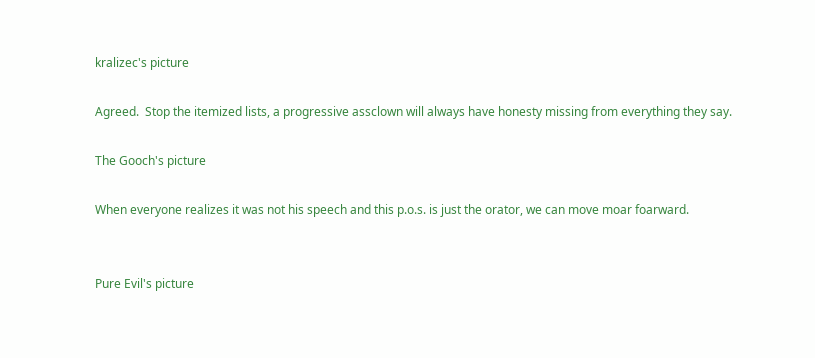kralizec's picture

Agreed.  Stop the itemized lists, a progressive assclown will always have honesty missing from everything they say.

The Gooch's picture

When everyone realizes it was not his speech and this p.o.s. is just the orator, we can move moar foarward.


Pure Evil's picture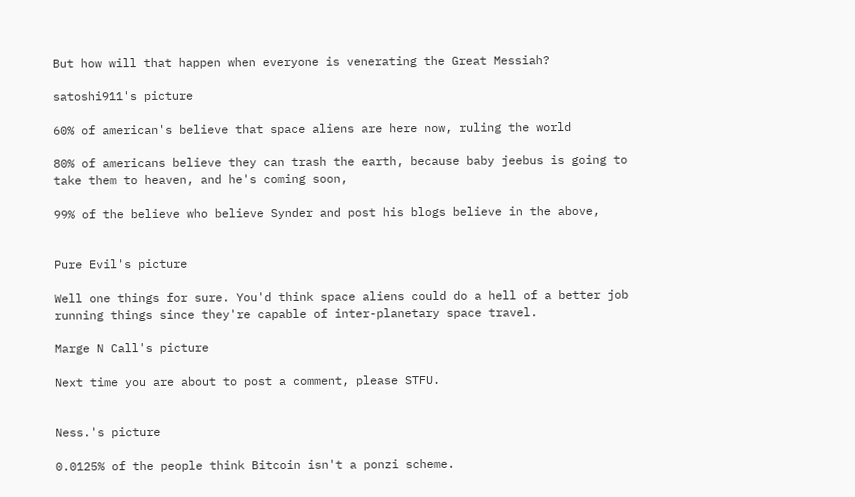But how will that happen when everyone is venerating the Great Messiah?

satoshi911's picture

60% of american's believe that space aliens are here now, ruling the world

80% of americans believe they can trash the earth, because baby jeebus is going to take them to heaven, and he's coming soon,

99% of the believe who believe Synder and post his blogs believe in the above,


Pure Evil's picture

Well one things for sure. You'd think space aliens could do a hell of a better job running things since they're capable of inter-planetary space travel.

Marge N Call's picture

Next time you are about to post a comment, please STFU.


Ness.'s picture

0.0125% of the people think Bitcoin isn't a ponzi scheme.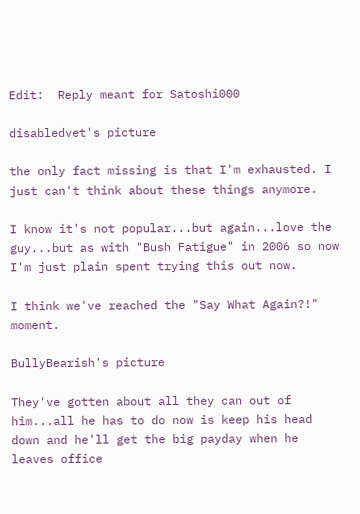Edit:  Reply meant for Satoshi000

disabledvet's picture

the only fact missing is that I'm exhausted. I just can't think about these things anymore.

I know it's not popular...but again...love the guy...but as with "Bush Fatigue" in 2006 so now I'm just plain spent trying this out now.

I think we've reached the "Say What Again?!" moment.

BullyBearish's picture

They've gotten about all they can out of him...all he has to do now is keep his head down and he'll get the big payday when he leaves office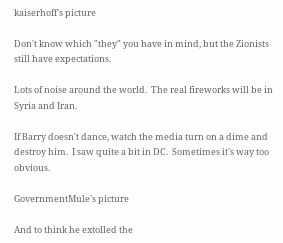kaiserhoff's picture

Don't know which "they" you have in mind, but the Zionists still have expectations.

Lots of noise around the world.  The real fireworks will be in Syria and Iran.

If Barry doesn't dance, watch the media turn on a dime and destroy him.  I saw quite a bit in DC.  Sometimes it's way too obvious.

GovernmentMule's picture

And to think he extolled the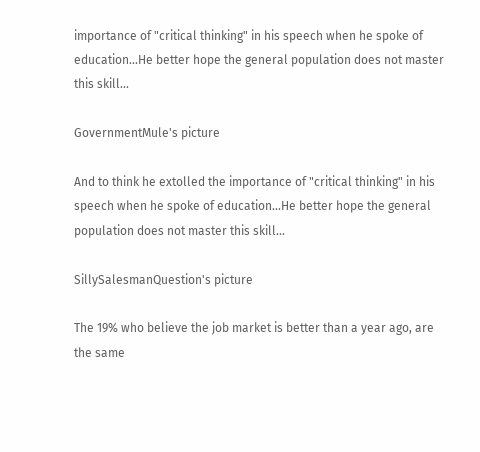importance of "critical thinking" in his speech when he spoke of education...He better hope the general population does not master this skill...

GovernmentMule's picture

And to think he extolled the importance of "critical thinking" in his speech when he spoke of education...He better hope the general population does not master this skill...

SillySalesmanQuestion's picture

The 19% who believe the job market is better than a year ago, are the same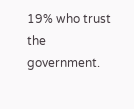19% who trust the government.